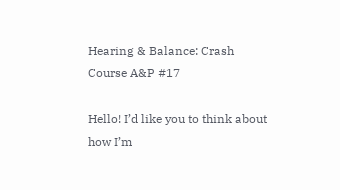Hearing & Balance: Crash Course A&P #17

Hello! I’d like you to think about how I’m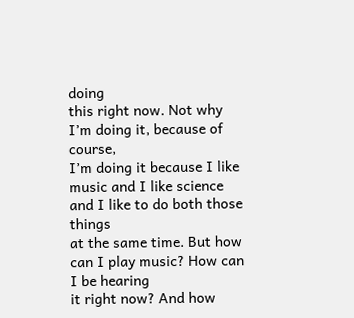doing
this right now. Not why I’m doing it, because of course,
I’m doing it because I like music and I like science and I like to do both those things
at the same time. But how can I play music? How can I be hearing
it right now? And how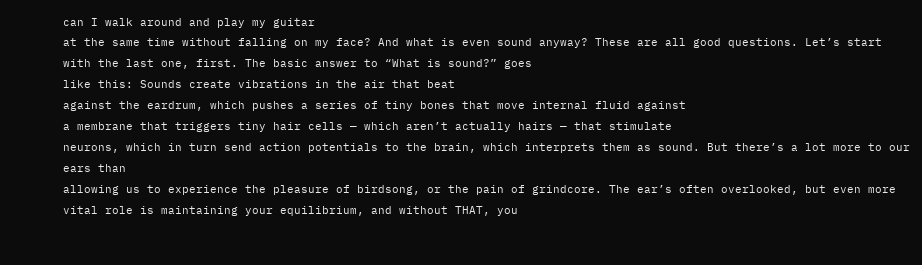can I walk around and play my guitar
at the same time without falling on my face? And what is even sound anyway? These are all good questions. Let’s start
with the last one, first. The basic answer to “What is sound?” goes
like this: Sounds create vibrations in the air that beat
against the eardrum, which pushes a series of tiny bones that move internal fluid against
a membrane that triggers tiny hair cells — which aren’t actually hairs — that stimulate
neurons, which in turn send action potentials to the brain, which interprets them as sound. But there’s a lot more to our ears than
allowing us to experience the pleasure of birdsong, or the pain of grindcore. The ear’s often overlooked, but even more
vital role is maintaining your equilibrium, and without THAT, you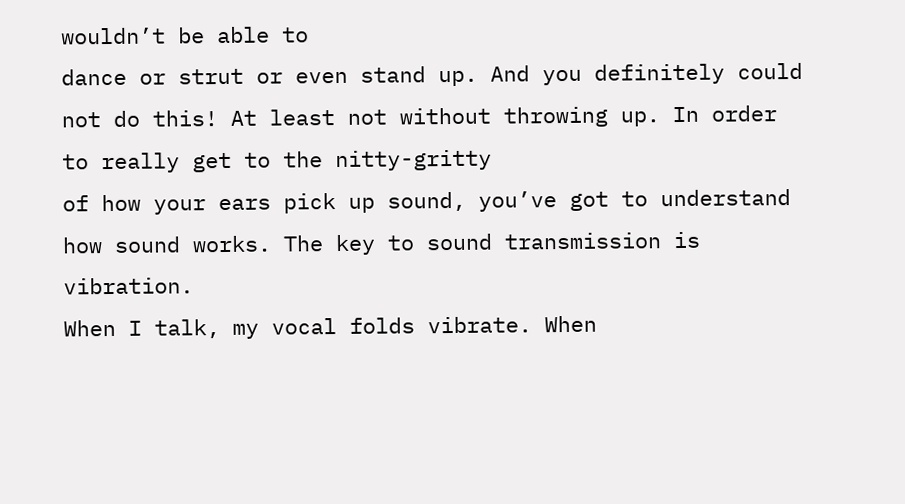wouldn’t be able to
dance or strut or even stand up. And you definitely could not do this! At least not without throwing up. In order to really get to the nitty-gritty
of how your ears pick up sound, you’ve got to understand how sound works. The key to sound transmission is vibration.
When I talk, my vocal folds vibrate. When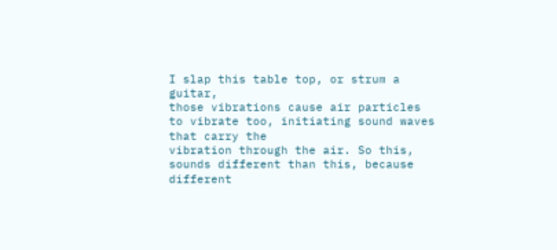I slap this table top, or strum a guitar,
those vibrations cause air particles to vibrate too, initiating sound waves that carry the
vibration through the air. So this, sounds different than this, because
different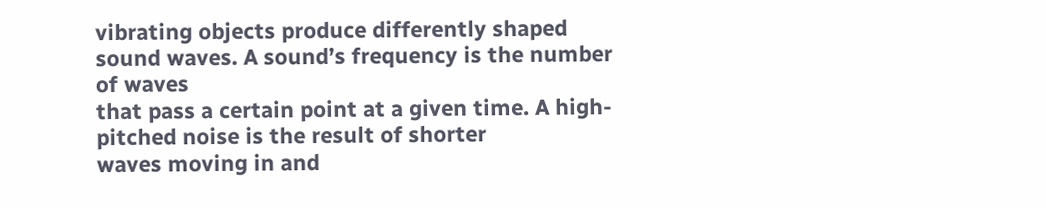vibrating objects produce differently shaped sound waves. A sound’s frequency is the number of waves
that pass a certain point at a given time. A high-pitched noise is the result of shorter
waves moving in and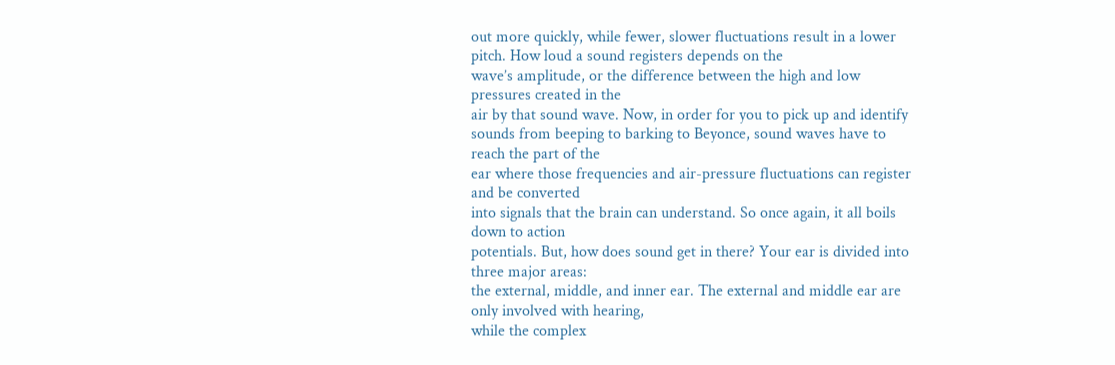out more quickly, while fewer, slower fluctuations result in a lower
pitch. How loud a sound registers depends on the
wave’s amplitude, or the difference between the high and low pressures created in the
air by that sound wave. Now, in order for you to pick up and identify
sounds from beeping to barking to Beyonce, sound waves have to reach the part of the
ear where those frequencies and air-pressure fluctuations can register and be converted
into signals that the brain can understand. So once again, it all boils down to action
potentials. But, how does sound get in there? Your ear is divided into three major areas:
the external, middle, and inner ear. The external and middle ear are only involved with hearing,
while the complex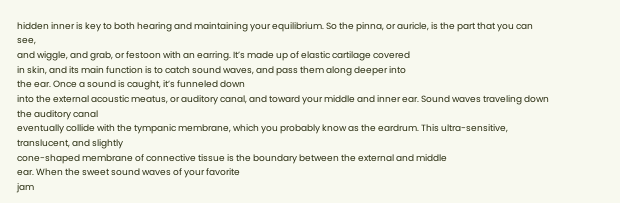hidden inner is key to both hearing and maintaining your equilibrium. So the pinna, or auricle, is the part that you can see,
and wiggle, and grab, or festoon with an earring. It’s made up of elastic cartilage covered
in skin, and its main function is to catch sound waves, and pass them along deeper into
the ear. Once a sound is caught, it’s funneled down
into the external acoustic meatus, or auditory canal, and toward your middle and inner ear. Sound waves traveling down the auditory canal
eventually collide with the tympanic membrane, which you probably know as the eardrum. This ultra-sensitive, translucent, and slightly
cone-shaped membrane of connective tissue is the boundary between the external and middle
ear. When the sweet sound waves of your favorite
jam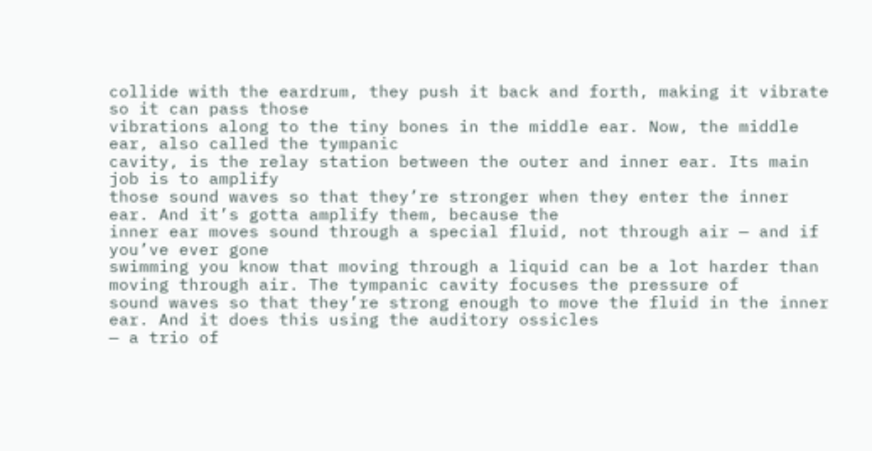collide with the eardrum, they push it back and forth, making it vibrate so it can pass those
vibrations along to the tiny bones in the middle ear. Now, the middle ear, also called the tympanic
cavity, is the relay station between the outer and inner ear. Its main job is to amplify
those sound waves so that they’re stronger when they enter the inner ear. And it’s gotta amplify them, because the
inner ear moves sound through a special fluid, not through air — and if you’ve ever gone
swimming you know that moving through a liquid can be a lot harder than moving through air. The tympanic cavity focuses the pressure of
sound waves so that they’re strong enough to move the fluid in the inner ear. And it does this using the auditory ossicles
— a trio of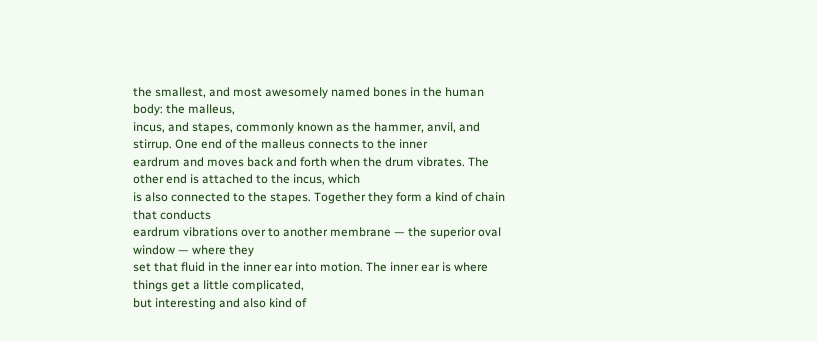the smallest, and most awesomely named bones in the human body: the malleus,
incus, and stapes, commonly known as the hammer, anvil, and stirrup. One end of the malleus connects to the inner
eardrum and moves back and forth when the drum vibrates. The other end is attached to the incus, which
is also connected to the stapes. Together they form a kind of chain that conducts
eardrum vibrations over to another membrane — the superior oval window — where they
set that fluid in the inner ear into motion. The inner ear is where things get a little complicated,
but interesting and also kind of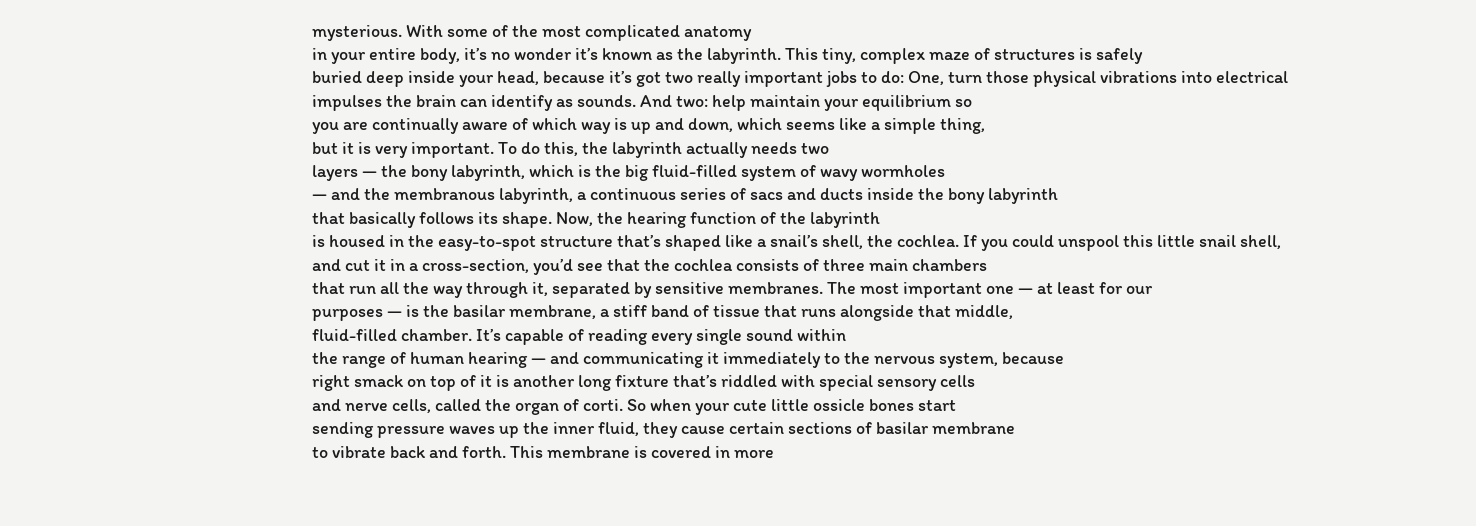mysterious. With some of the most complicated anatomy
in your entire body, it’s no wonder it’s known as the labyrinth. This tiny, complex maze of structures is safely
buried deep inside your head, because it’s got two really important jobs to do: One, turn those physical vibrations into electrical
impulses the brain can identify as sounds. And two: help maintain your equilibrium so
you are continually aware of which way is up and down, which seems like a simple thing,
but it is very important. To do this, the labyrinth actually needs two
layers — the bony labyrinth, which is the big fluid-filled system of wavy wormholes
— and the membranous labyrinth, a continuous series of sacs and ducts inside the bony labyrinth
that basically follows its shape. Now, the hearing function of the labyrinth
is housed in the easy-to-spot structure that’s shaped like a snail’s shell, the cochlea. If you could unspool this little snail shell,
and cut it in a cross-section, you’d see that the cochlea consists of three main chambers
that run all the way through it, separated by sensitive membranes. The most important one — at least for our
purposes — is the basilar membrane, a stiff band of tissue that runs alongside that middle,
fluid-filled chamber. It’s capable of reading every single sound within
the range of human hearing — and communicating it immediately to the nervous system, because
right smack on top of it is another long fixture that’s riddled with special sensory cells
and nerve cells, called the organ of corti. So when your cute little ossicle bones start
sending pressure waves up the inner fluid, they cause certain sections of basilar membrane
to vibrate back and forth. This membrane is covered in more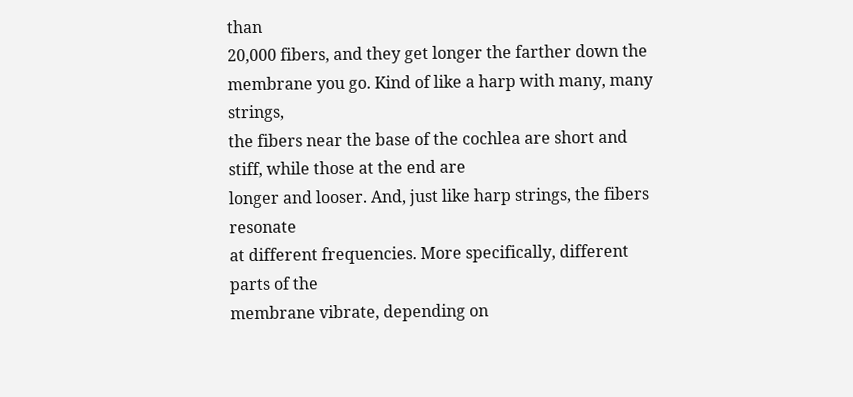than
20,000 fibers, and they get longer the farther down the membrane you go. Kind of like a harp with many, many strings,
the fibers near the base of the cochlea are short and stiff, while those at the end are
longer and looser. And, just like harp strings, the fibers resonate
at different frequencies. More specifically, different parts of the
membrane vibrate, depending on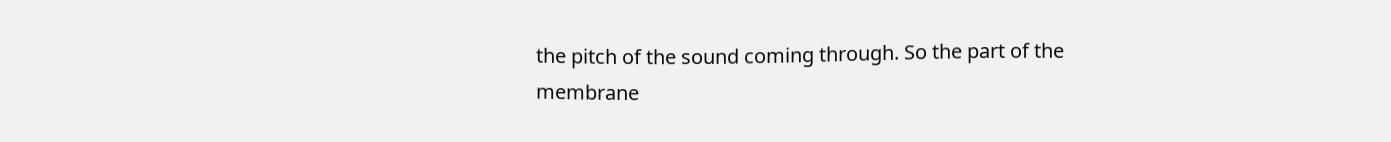the pitch of the sound coming through. So the part of the
membrane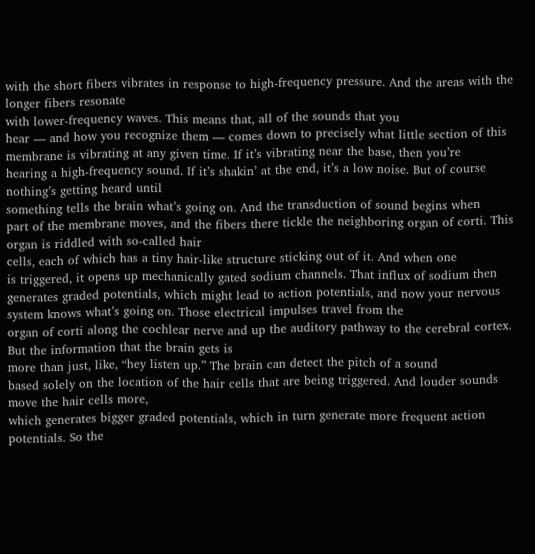with the short fibers vibrates in response to high-frequency pressure. And the areas with the longer fibers resonate
with lower-frequency waves. This means that, all of the sounds that you
hear — and how you recognize them — comes down to precisely what little section of this
membrane is vibrating at any given time. If it’s vibrating near the base, then you’re
hearing a high-frequency sound. If it’s shakin’ at the end, it’s a low noise. But of course nothing’s getting heard until
something tells the brain what’s going on. And the transduction of sound begins when
part of the membrane moves, and the fibers there tickle the neighboring organ of corti. This organ is riddled with so-called hair
cells, each of which has a tiny hair-like structure sticking out of it. And when one
is triggered, it opens up mechanically gated sodium channels. That influx of sodium then
generates graded potentials, which might lead to action potentials, and now your nervous
system knows what’s going on. Those electrical impulses travel from the
organ of corti along the cochlear nerve and up the auditory pathway to the cerebral cortex. But the information that the brain gets is
more than just, like, “hey listen up.” The brain can detect the pitch of a sound
based solely on the location of the hair cells that are being triggered. And louder sounds move the hair cells more,
which generates bigger graded potentials, which in turn generate more frequent action
potentials. So the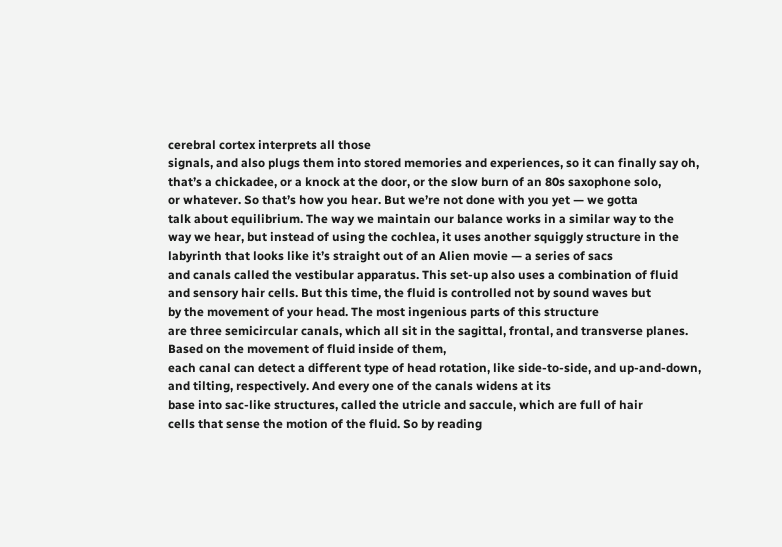cerebral cortex interprets all those
signals, and also plugs them into stored memories and experiences, so it can finally say oh,
that’s a chickadee, or a knock at the door, or the slow burn of an 80s saxophone solo,
or whatever. So that’s how you hear. But we’re not done with you yet — we gotta
talk about equilibrium. The way we maintain our balance works in a similar way to the
way we hear, but instead of using the cochlea, it uses another squiggly structure in the
labyrinth that looks like it’s straight out of an Alien movie — a series of sacs
and canals called the vestibular apparatus. This set-up also uses a combination of fluid
and sensory hair cells. But this time, the fluid is controlled not by sound waves but
by the movement of your head. The most ingenious parts of this structure
are three semicircular canals, which all sit in the sagittal, frontal, and transverse planes. Based on the movement of fluid inside of them,
each canal can detect a different type of head rotation, like side-to-side, and up-and-down,
and tilting, respectively. And every one of the canals widens at its
base into sac-like structures, called the utricle and saccule, which are full of hair
cells that sense the motion of the fluid. So by reading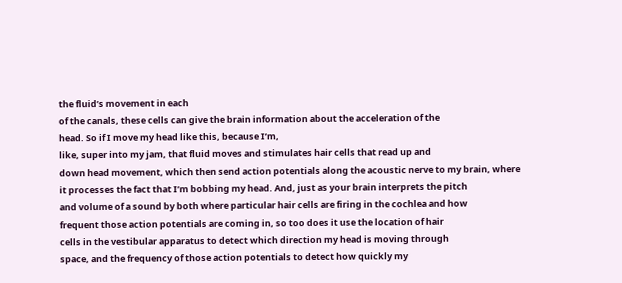the fluid’s movement in each
of the canals, these cells can give the brain information about the acceleration of the
head. So if I move my head like this, because I’m,
like, super into my jam, that fluid moves and stimulates hair cells that read up and
down head movement, which then send action potentials along the acoustic nerve to my brain, where
it processes the fact that I’m bobbing my head. And, just as your brain interprets the pitch
and volume of a sound by both where particular hair cells are firing in the cochlea and how
frequent those action potentials are coming in, so too does it use the location of hair
cells in the vestibular apparatus to detect which direction my head is moving through
space, and the frequency of those action potentials to detect how quickly my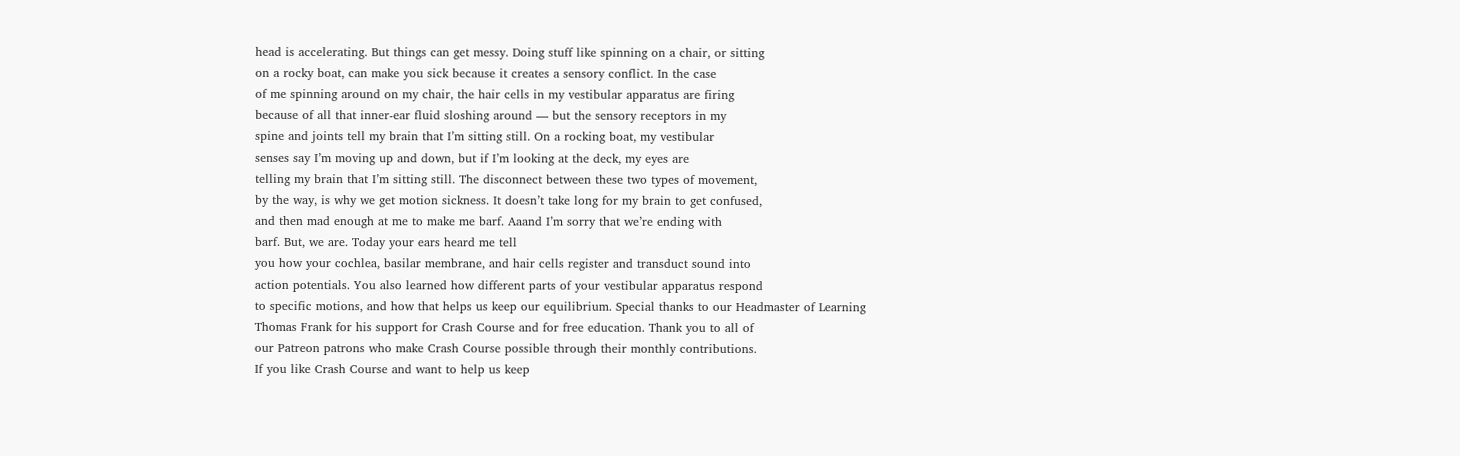head is accelerating. But things can get messy. Doing stuff like spinning on a chair, or sitting
on a rocky boat, can make you sick because it creates a sensory conflict. In the case
of me spinning around on my chair, the hair cells in my vestibular apparatus are firing
because of all that inner-ear fluid sloshing around — but the sensory receptors in my
spine and joints tell my brain that I’m sitting still. On a rocking boat, my vestibular
senses say I’m moving up and down, but if I’m looking at the deck, my eyes are
telling my brain that I’m sitting still. The disconnect between these two types of movement,
by the way, is why we get motion sickness. It doesn’t take long for my brain to get confused,
and then mad enough at me to make me barf. Aaand I’m sorry that we’re ending with
barf. But, we are. Today your ears heard me tell
you how your cochlea, basilar membrane, and hair cells register and transduct sound into
action potentials. You also learned how different parts of your vestibular apparatus respond
to specific motions, and how that helps us keep our equilibrium. Special thanks to our Headmaster of Learning
Thomas Frank for his support for Crash Course and for free education. Thank you to all of
our Patreon patrons who make Crash Course possible through their monthly contributions.
If you like Crash Course and want to help us keep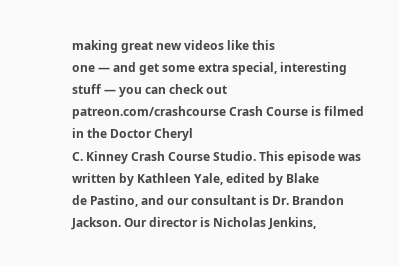making great new videos like this
one — and get some extra special, interesting stuff — you can check out patreon.com/crashcourse Crash Course is filmed in the Doctor Cheryl
C. Kinney Crash Course Studio. This episode was written by Kathleen Yale, edited by Blake
de Pastino, and our consultant is Dr. Brandon Jackson. Our director is Nicholas Jenkins,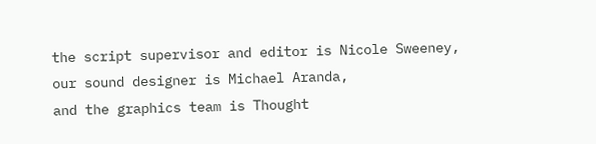the script supervisor and editor is Nicole Sweeney, our sound designer is Michael Aranda,
and the graphics team is Thought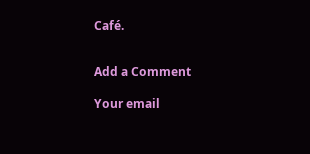Café.


Add a Comment

Your email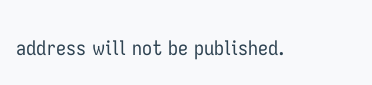address will not be published.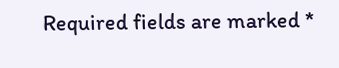Required fields are marked *